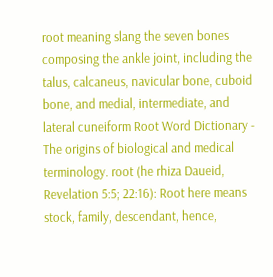root meaning slang the seven bones composing the ankle joint, including the talus, calcaneus, navicular bone, cuboid bone, and medial, intermediate, and lateral cuneiform Root Word Dictionary - The origins of biological and medical terminology. root (he rhiza Daueid, Revelation 5:5; 22:16): Root here means stock, family, descendant, hence,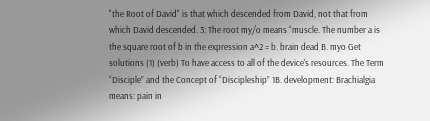"the Root of David" is that which descended from David, not that from which David descended. 3: The root my/o means “muscle. The number a is the square root of b in the expression a^2 = b. brain dead B. myo Get solutions (1) (verb) To have access to all of the device's resources. The Term “Disciple” and the Concept of “Discipleship” 1B. development: Brachialgia means: pain in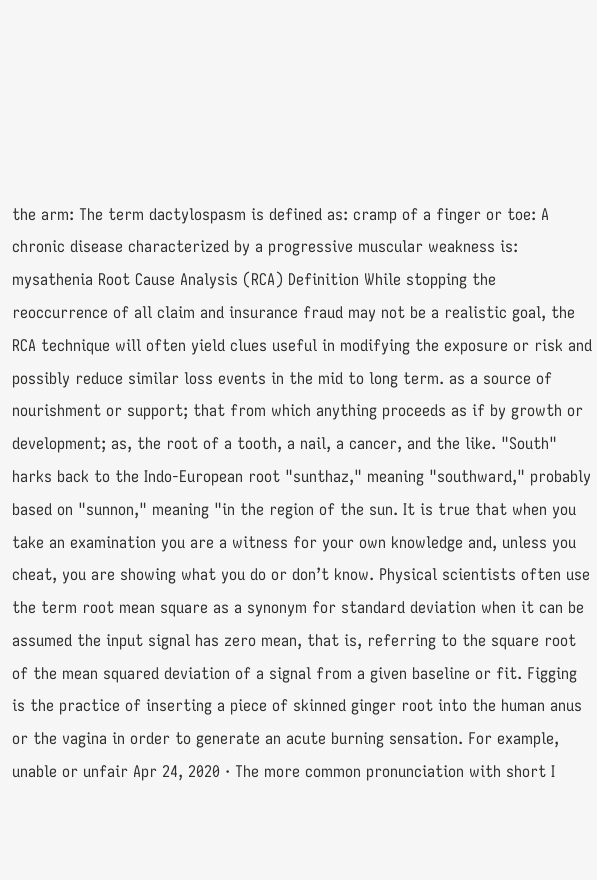the arm: The term dactylospasm is defined as: cramp of a finger or toe: A chronic disease characterized by a progressive muscular weakness is: mysathenia Root Cause Analysis (RCA) Definition While stopping the reoccurrence of all claim and insurance fraud may not be a realistic goal, the RCA technique will often yield clues useful in modifying the exposure or risk and possibly reduce similar loss events in the mid to long term. as a source of nourishment or support; that from which anything proceeds as if by growth or development; as, the root of a tooth, a nail, a cancer, and the like. "South" harks back to the Indo-European root "sunthaz," meaning "southward," probably based on "sunnon," meaning "in the region of the sun. It is true that when you take an examination you are a witness for your own knowledge and, unless you cheat, you are showing what you do or don’t know. Physical scientists often use the term root mean square as a synonym for standard deviation when it can be assumed the input signal has zero mean, that is, referring to the square root of the mean squared deviation of a signal from a given baseline or fit. Figging is the practice of inserting a piece of skinned ginger root into the human anus or the vagina in order to generate an acute burning sensation. For example, unable or unfair Apr 24, 2020 · The more common pronunciation with short I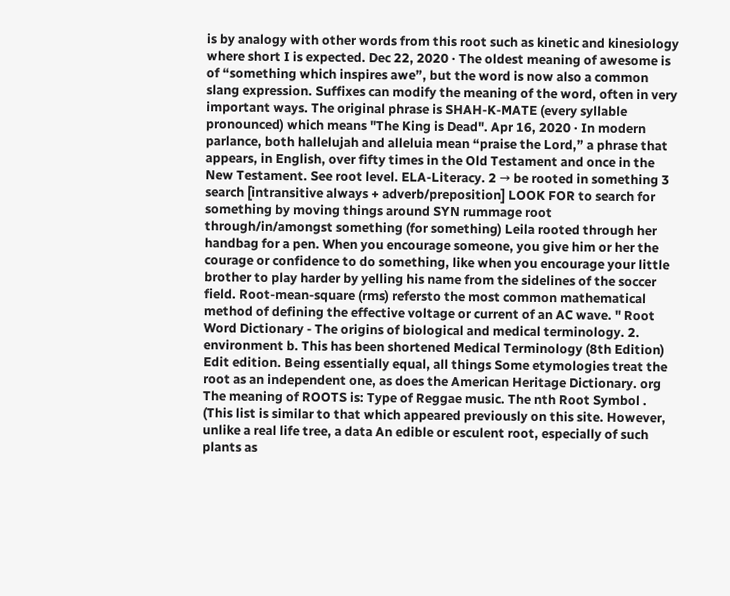is by analogy with other words from this root such as kinetic and kinesiology where short I is expected. Dec 22, 2020 · The oldest meaning of awesome is of “something which inspires awe”, but the word is now also a common slang expression. Suffixes can modify the meaning of the word, often in very important ways. The original phrase is SHAH-K-MATE (every syllable pronounced) which means "The King is Dead". Apr 16, 2020 · In modern parlance, both hallelujah and alleluia mean “praise the Lord,” a phrase that appears, in English, over fifty times in the Old Testament and once in the New Testament. See root level. ELA-Literacy. 2 → be rooted in something 3 search [intransitive always + adverb/preposition] LOOK FOR to search for something by moving things around SYN rummage root through/in/amongst something (for something) Leila rooted through her handbag for a pen. When you encourage someone, you give him or her the courage or confidence to do something, like when you encourage your little brother to play harder by yelling his name from the sidelines of the soccer field. Root-mean-square (rms) refersto the most common mathematical method of defining the effective voltage or current of an AC wave. " Root Word Dictionary - The origins of biological and medical terminology. 2. environment b. This has been shortened Medical Terminology (8th Edition) Edit edition. Being essentially equal, all things Some etymologies treat the root as an independent one, as does the American Heritage Dictionary. org The meaning of ROOTS is: Type of Reggae music. The nth Root Symbol . (This list is similar to that which appeared previously on this site. However, unlike a real life tree, a data An edible or esculent root, especially of such plants as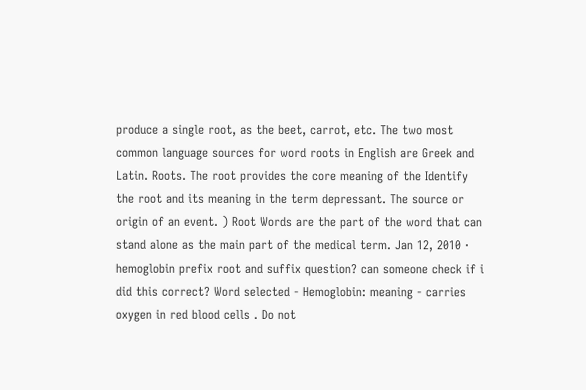produce a single root, as the beet, carrot, etc. The two most common language sources for word roots in English are Greek and Latin. Roots. The root provides the core meaning of the Identify the root and its meaning in the term depressant. The source or origin of an event. ) Root Words are the part of the word that can stand alone as the main part of the medical term. Jan 12, 2010 · hemoglobin prefix root and suffix question? can someone check if i did this correct? Word selected - Hemoglobin: meaning - carries oxygen in red blood cells . Do not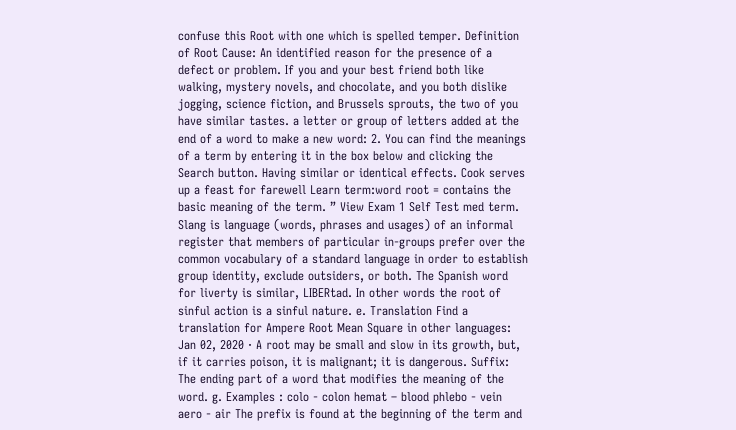confuse this Root with one which is spelled temper. Definition of Root Cause: An identified reason for the presence of a defect or problem. If you and your best friend both like walking, mystery novels, and chocolate, and you both dislike jogging, science fiction, and Brussels sprouts, the two of you have similar tastes. a letter or group of letters added at the end of a word to make a new word: 2. You can find the meanings of a term by entering it in the box below and clicking the Search button. Having similar or identical effects. Cook serves up a feast for farewell Learn term:word root = contains the basic meaning of the term. ” View Exam 1 Self Test med term. Slang is language (words, phrases and usages) of an informal register that members of particular in-groups prefer over the common vocabulary of a standard language in order to establish group identity, exclude outsiders, or both. The Spanish word for liverty is similar, LIBERtad. In other words the root of sinful action is a sinful nature. e. Translation Find a translation for Ampere Root Mean Square in other languages: Jan 02, 2020 · A root may be small and slow in its growth, but, if it carries poison, it is malignant; it is dangerous. Suffix: The ending part of a word that modifies the meaning of the word. g. Examples : colo - colon hemat – blood phlebo - vein aero - air The prefix is found at the beginning of the term and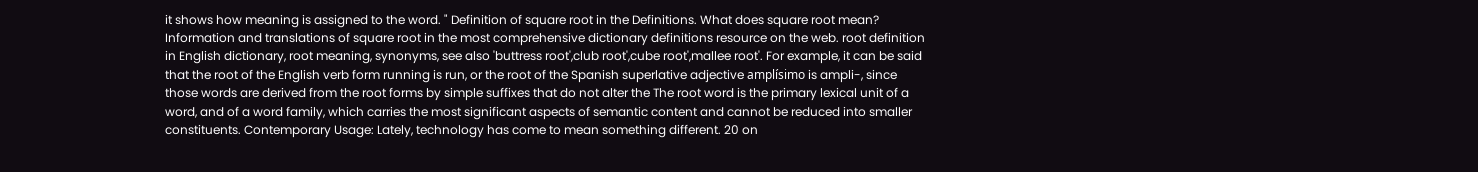it shows how meaning is assigned to the word. " Definition of square root in the Definitions. What does square root mean? Information and translations of square root in the most comprehensive dictionary definitions resource on the web. root definition in English dictionary, root meaning, synonyms, see also 'buttress root',club root',cube root',mallee root'. For example, it can be said that the root of the English verb form running is run, or the root of the Spanish superlative adjective amplísimo is ampli-, since those words are derived from the root forms by simple suffixes that do not alter the The root word is the primary lexical unit of a word, and of a word family, which carries the most significant aspects of semantic content and cannot be reduced into smaller constituents. Contemporary Usage: Lately, technology has come to mean something different. 20 on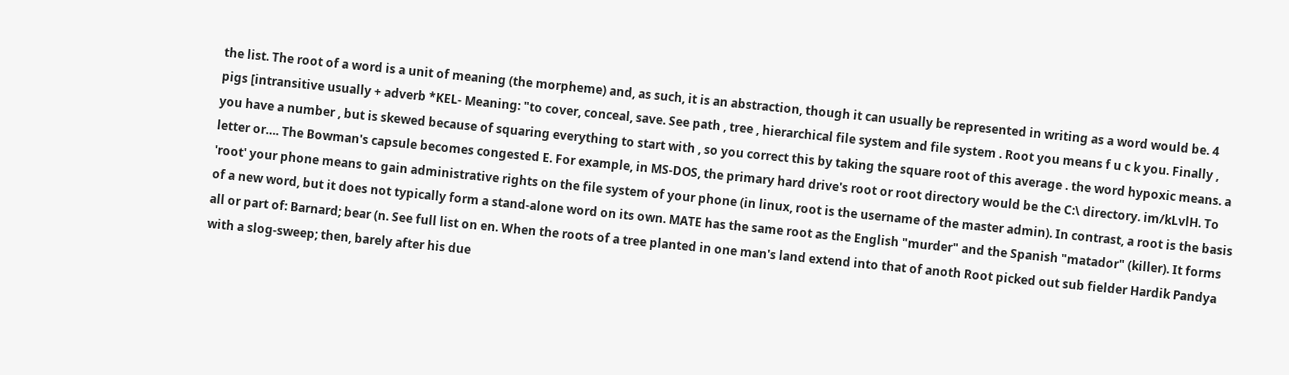the list. The root of a word is a unit of meaning (the morpheme) and, as such, it is an abstraction, though it can usually be represented in writing as a word would be. 4 pigs [intransitive usually + adverb *KEL- Meaning: "to cover, conceal, save. See path , tree , hierarchical file system and file system . Root you means f u c k you. Finally , you have a number , but is skewed because of squaring everything to start with , so you correct this by taking the square root of this average . the word hypoxic means. a letter or…. The Bowman's capsule becomes congested E. For example, in MS-DOS, the primary hard drive's root or root directory would be the C:\ directory. im/kLvlH. To 'root' your phone means to gain administrative rights on the file system of your phone (in linux, root is the username of the master admin). In contrast, a root is the basis of a new word, but it does not typically form a stand-alone word on its own. MATE has the same root as the English "murder" and the Spanish "matador" (killer). It forms all or part of: Barnard; bear (n. See full list on en. When the roots of a tree planted in one man's land extend into that of anoth Root picked out sub fielder Hardik Pandya with a slog-sweep; then, barely after his due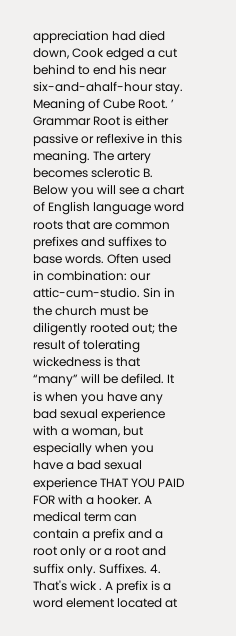appreciation had died down, Cook edged a cut behind to end his near six-and-ahalf-hour stay. Meaning of Cube Root. ’ Grammar Root is either passive or reflexive in this meaning. The artery becomes sclerotic B. Below you will see a chart of English language word roots that are common prefixes and suffixes to base words. Often used in combination: our attic-cum-studio. Sin in the church must be diligently rooted out; the result of tolerating wickedness is that “many” will be defiled. It is when you have any bad sexual experience with a woman, but especially when you have a bad sexual experience THAT YOU PAID FOR with a hooker. A medical term can contain a prefix and a root only or a root and suffix only. Suffixes. 4. That's wick . A prefix is a word element located at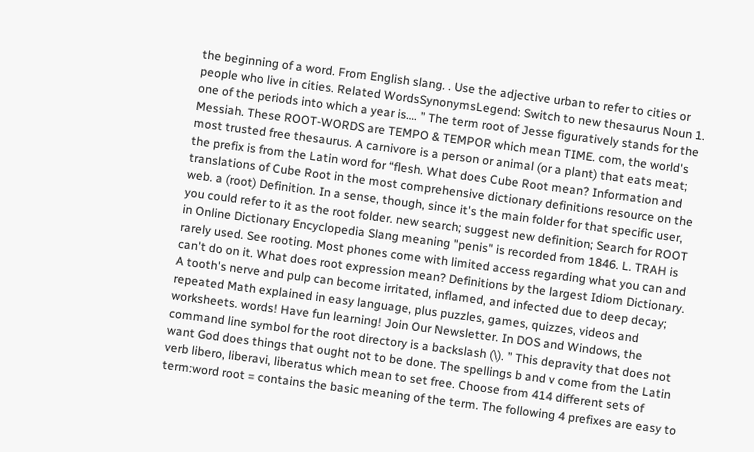the beginning of a word. From English slang. . Use the adjective urban to refer to cities or people who live in cities. Related WordsSynonymsLegend: Switch to new thesaurus Noun 1. one of the periods into which a year is…. ” The term root of Jesse figuratively stands for the Messiah. These ROOT-WORDS are TEMPO & TEMPOR which mean TIME. com, the world's most trusted free thesaurus. A carnivore is a person or animal (or a plant) that eats meat; the prefix is from the Latin word for “flesh. What does Cube Root mean? Information and translations of Cube Root in the most comprehensive dictionary definitions resource on the web. a (root) Definition. In a sense, though, since it's the main folder for that specific user, you could refer to it as the root folder. new search; suggest new definition; Search for ROOT in Online Dictionary Encyclopedia Slang meaning "penis" is recorded from 1846. L. TRAH is rarely used. See rooting. Most phones come with limited access regarding what you can and can't do on it. What does root expression mean? Definitions by the largest Idiom Dictionary. A tooth's nerve and pulp can become irritated, inflamed, and infected due to deep decay; repeated Math explained in easy language, plus puzzles, games, quizzes, videos and worksheets. words! Have fun learning! Join Our Newsletter. In DOS and Windows, the command line symbol for the root directory is a backslash (\). ” This depravity that does not want God does things that ought not to be done. The spellings b and v come from the Latin verb libero, liberavi, liberatus which mean to set free. Choose from 414 different sets of term:word root = contains the basic meaning of the term. The following 4 prefixes are easy to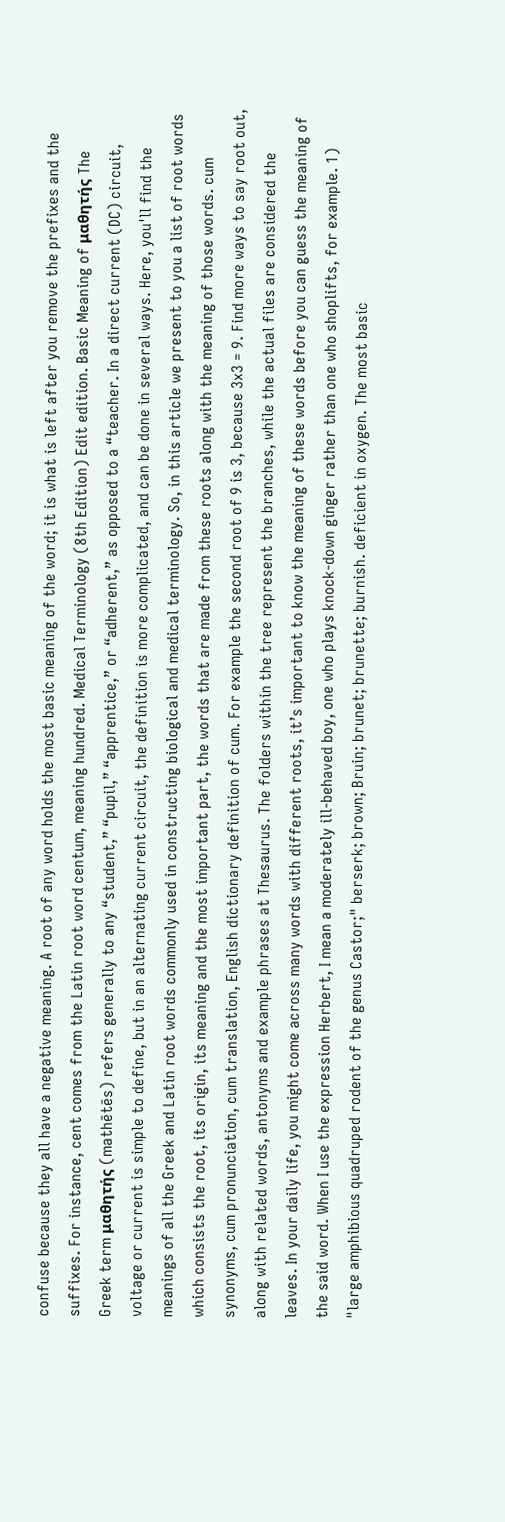confuse because they all have a negative meaning. A root of any word holds the most basic meaning of the word; it is what is left after you remove the prefixes and the suffixes. For instance, cent comes from the Latin root word centum, meaning hundred. Medical Terminology (8th Edition) Edit edition. Basic Meaning of μαθητής The Greek term μαθητής (mathētēs) refers generally to any “student,” “pupil,” “apprentice,” or “adherent,” as opposed to a “teacher. In a direct current (DC) circuit, voltage or current is simple to define, but in an alternating current circuit, the definition is more complicated, and can be done in several ways. Here, you'll find the meanings of all the Greek and Latin root words commonly used in constructing biological and medical terminology. So, in this article we present to you a list of root words which consists the root, its origin, its meaning and the most important part, the words that are made from these roots along with the meaning of those words. cum synonyms, cum pronunciation, cum translation, English dictionary definition of cum. For example the second root of 9 is 3, because 3x3 = 9. Find more ways to say root out, along with related words, antonyms and example phrases at Thesaurus. The folders within the tree represent the branches, while the actual files are considered the leaves. In your daily life, you might come across many words with different roots, it’s important to know the meaning of these words before you can guess the meaning of the said word. When I use the expression Herbert, I mean a moderately ill-behaved boy, one who plays knock-down ginger rather than one who shoplifts, for example. 1) "large amphibious quadruped rodent of the genus Castor;" berserk; brown; Bruin; brunet; brunette; burnish. deficient in oxygen. The most basic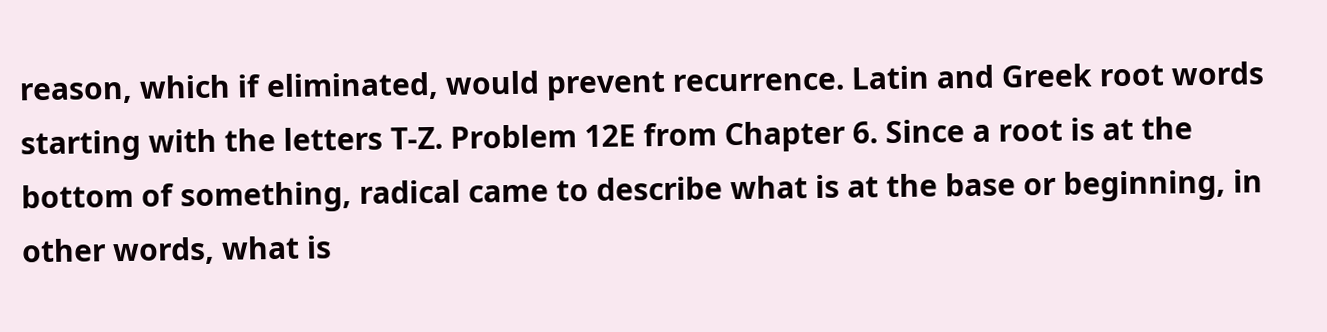reason, which if eliminated, would prevent recurrence. Latin and Greek root words starting with the letters T-Z. Problem 12E from Chapter 6. Since a root is at the bottom of something, radical came to describe what is at the base or beginning, in other words, what is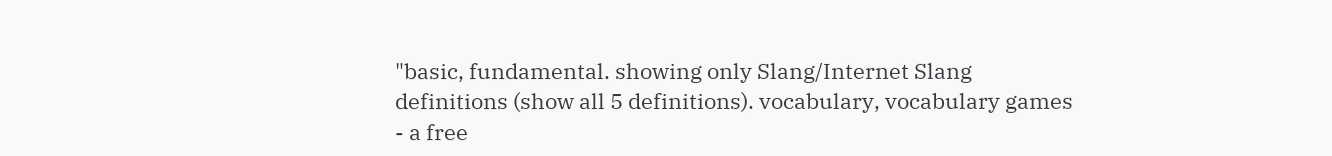"basic, fundamental. showing only Slang/Internet Slang definitions (show all 5 definitions). vocabulary, vocabulary games - a free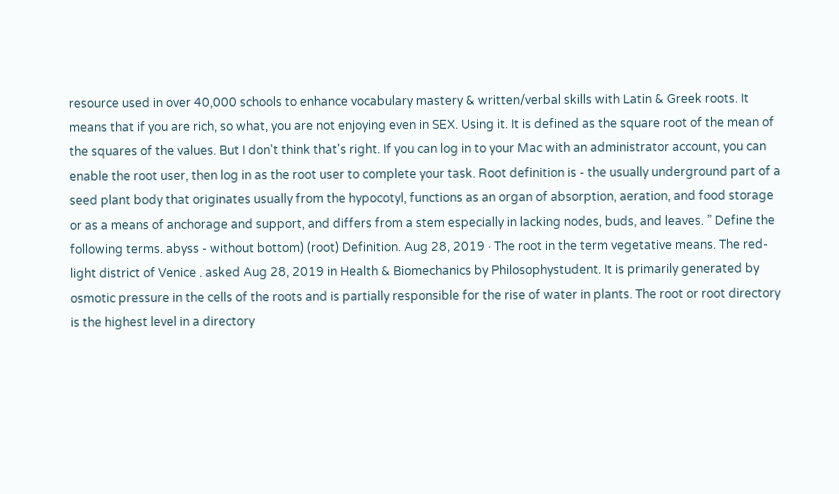resource used in over 40,000 schools to enhance vocabulary mastery & written/verbal skills with Latin & Greek roots. It means that if you are rich, so what, you are not enjoying even in SEX. Using it. It is defined as the square root of the mean of the squares of the values. But I don't think that's right. If you can log in to your Mac with an administrator account, you can enable the root user, then log in as the root user to complete your task. Root definition is - the usually underground part of a seed plant body that originates usually from the hypocotyl, functions as an organ of absorption, aeration, and food storage or as a means of anchorage and support, and differs from a stem especially in lacking nodes, buds, and leaves. ” Define the following terms. abyss - without bottom) (root) Definition. Aug 28, 2019 · The root in the term vegetative means. The red-light district of Venice . asked Aug 28, 2019 in Health & Biomechanics by Philosophystudent. It is primarily generated by osmotic pressure in the cells of the roots and is partially responsible for the rise of water in plants. The root or root directory is the highest level in a directory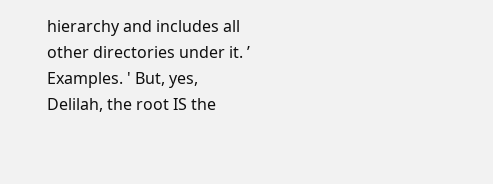hierarchy and includes all other directories under it. ’ Examples. ' But, yes, Delilah, the root IS the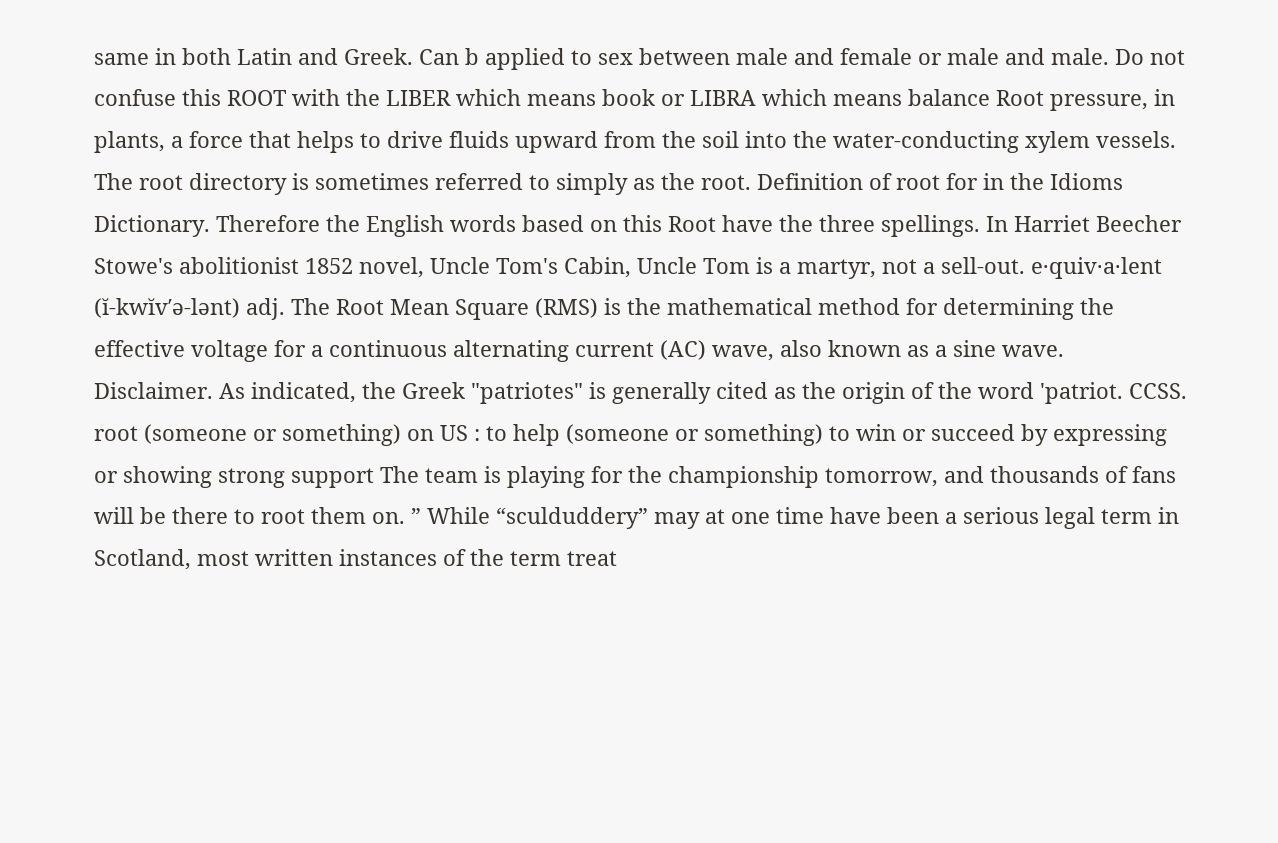same in both Latin and Greek. Can b applied to sex between male and female or male and male. Do not confuse this ROOT with the LIBER which means book or LIBRA which means balance Root pressure, in plants, a force that helps to drive fluids upward from the soil into the water-conducting xylem vessels. The root directory is sometimes referred to simply as the root. Definition of root for in the Idioms Dictionary. Therefore the English words based on this Root have the three spellings. In Harriet Beecher Stowe's abolitionist 1852 novel, Uncle Tom's Cabin, Uncle Tom is a martyr, not a sell-out. e·quiv·a·lent (ĭ-kwĭv′ə-lənt) adj. The Root Mean Square (RMS) is the mathematical method for determining the effective voltage for a continuous alternating current (AC) wave, also known as a sine wave. Disclaimer. As indicated, the Greek "patriotes" is generally cited as the origin of the word 'patriot. CCSS. root (someone or something) on US : to help (someone or something) to win or succeed by expressing or showing strong support The team is playing for the championship tomorrow, and thousands of fans will be there to root them on. ” While “sculduddery” may at one time have been a serious legal term in Scotland, most written instances of the term treat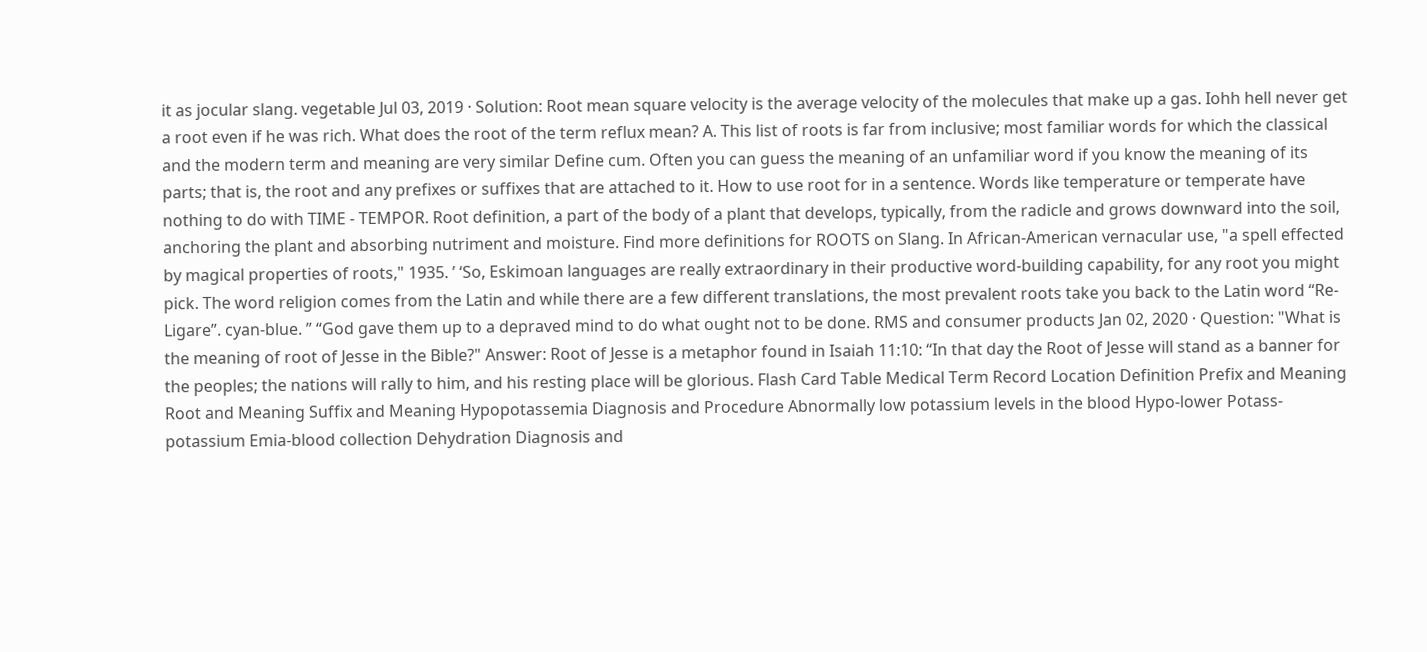it as jocular slang. vegetable Jul 03, 2019 · Solution: Root mean square velocity is the average velocity of the molecules that make up a gas. Iohh hell never get a root even if he was rich. What does the root of the term reflux mean? A. This list of roots is far from inclusive; most familiar words for which the classical and the modern term and meaning are very similar Define cum. Often you can guess the meaning of an unfamiliar word if you know the meaning of its parts; that is, the root and any prefixes or suffixes that are attached to it. How to use root for in a sentence. Words like temperature or temperate have nothing to do with TIME - TEMPOR. Root definition, a part of the body of a plant that develops, typically, from the radicle and grows downward into the soil, anchoring the plant and absorbing nutriment and moisture. Find more definitions for ROOTS on Slang. In African-American vernacular use, "a spell effected by magical properties of roots," 1935. ’ ‘So, Eskimoan languages are really extraordinary in their productive word-building capability, for any root you might pick. The word religion comes from the Latin and while there are a few different translations, the most prevalent roots take you back to the Latin word “Re-Ligare”. cyan-blue. ” “God gave them up to a depraved mind to do what ought not to be done. RMS and consumer products Jan 02, 2020 · Question: "What is the meaning of root of Jesse in the Bible?" Answer: Root of Jesse is a metaphor found in Isaiah 11:10: “In that day the Root of Jesse will stand as a banner for the peoples; the nations will rally to him, and his resting place will be glorious. Flash Card Table Medical Term Record Location Definition Prefix and Meaning Root and Meaning Suffix and Meaning Hypopotassemia Diagnosis and Procedure Abnormally low potassium levels in the blood Hypo-lower Potass-potassium Emia-blood collection Dehydration Diagnosis and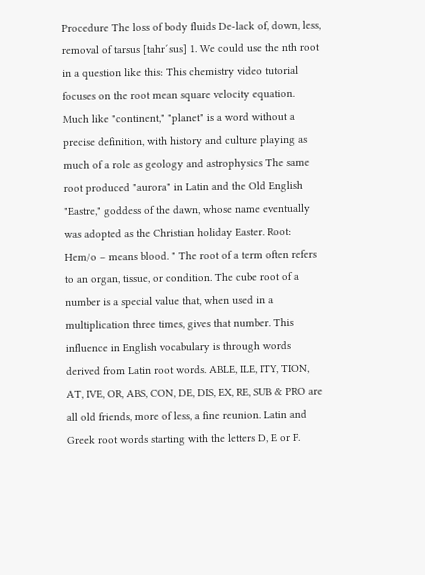Procedure The loss of body fluids De-lack of, down, less, removal of tarsus [tahr´sus] 1. We could use the nth root in a question like this: This chemistry video tutorial focuses on the root mean square velocity equation. Much like "continent," "planet" is a word without a precise definition, with history and culture playing as much of a role as geology and astrophysics The same root produced "aurora" in Latin and the Old English "Eastre," goddess of the dawn, whose name eventually was adopted as the Christian holiday Easter. Root: Hem/o – means blood. " The root of a term often refers to an organ, tissue, or condition. The cube root of a number is a special value that, when used in a multiplication three times, gives that number. This influence in English vocabulary is through words derived from Latin root words. ABLE, ILE, ITY, TION, AT, IVE, OR, ABS, CON, DE, DIS, EX, RE, SUB & PRO are all old friends, more of less, a fine reunion. Latin and Greek root words starting with the letters D, E or F.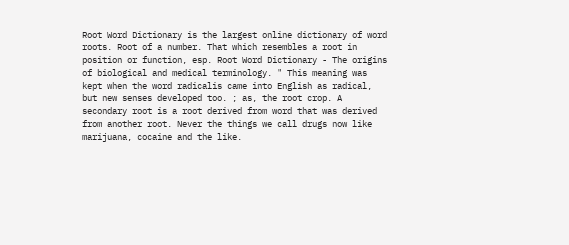Root Word Dictionary is the largest online dictionary of word roots. Root of a number. That which resembles a root in position or function, esp. Root Word Dictionary - The origins of biological and medical terminology. " This meaning was kept when the word radicalis came into English as radical, but new senses developed too. ; as, the root crop. A secondary root is a root derived from word that was derived from another root. Never the things we call drugs now like marijuana, cocaine and the like.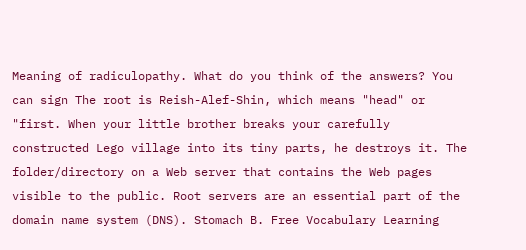Meaning of radiculopathy. What do you think of the answers? You can sign The root is Reish-Alef-Shin, which means "head" or "first. When your little brother breaks your carefully constructed Lego village into its tiny parts, he destroys it. The folder/directory on a Web server that contains the Web pages visible to the public. Root servers are an essential part of the domain name system (DNS). Stomach B. Free Vocabulary Learning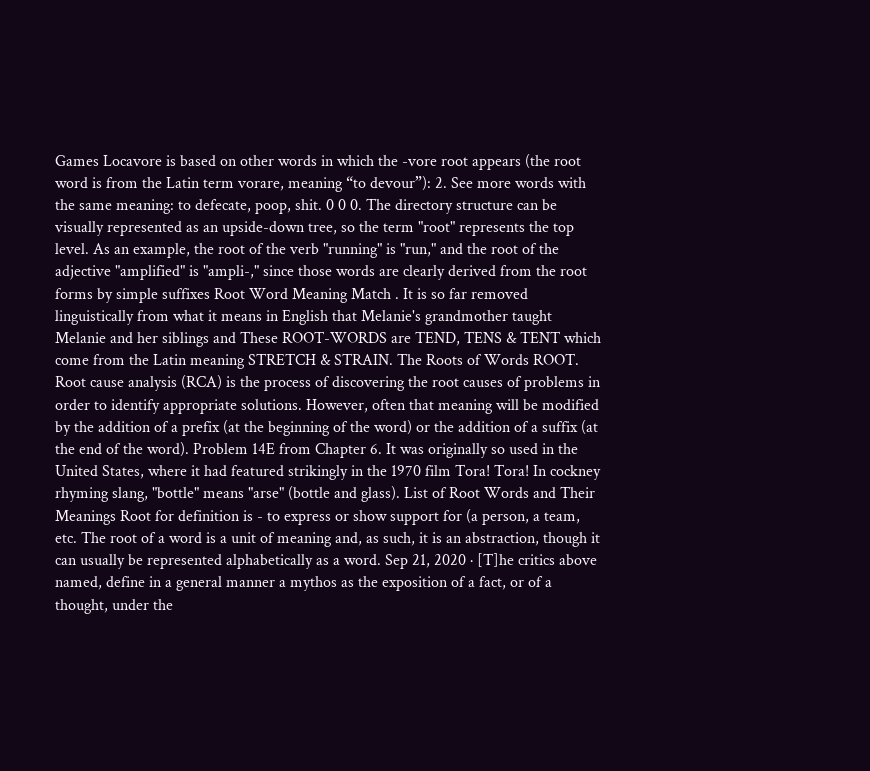Games Locavore is based on other words in which the -vore root appears (the root word is from the Latin term vorare, meaning “to devour”): 2. See more words with the same meaning: to defecate, poop, shit. 0 0 0. The directory structure can be visually represented as an upside-down tree, so the term "root" represents the top level. As an example, the root of the verb "running" is "run," and the root of the adjective "amplified" is "ampli-," since those words are clearly derived from the root forms by simple suffixes Root Word Meaning Match . It is so far removed linguistically from what it means in English that Melanie's grandmother taught Melanie and her siblings and These ROOT-WORDS are TEND, TENS & TENT which come from the Latin meaning STRETCH & STRAIN. The Roots of Words ROOT. Root cause analysis (RCA) is the process of discovering the root causes of problems in order to identify appropriate solutions. However, often that meaning will be modified by the addition of a prefix (at the beginning of the word) or the addition of a suffix (at the end of the word). Problem 14E from Chapter 6. It was originally so used in the United States, where it had featured strikingly in the 1970 film Tora! Tora! In cockney rhyming slang, "bottle" means "arse" (bottle and glass). List of Root Words and Their Meanings Root for definition is - to express or show support for (a person, a team, etc. The root of a word is a unit of meaning and, as such, it is an abstraction, though it can usually be represented alphabetically as a word. Sep 21, 2020 · [T]he critics above named, define in a general manner a mythos as the exposition of a fact, or of a thought, under the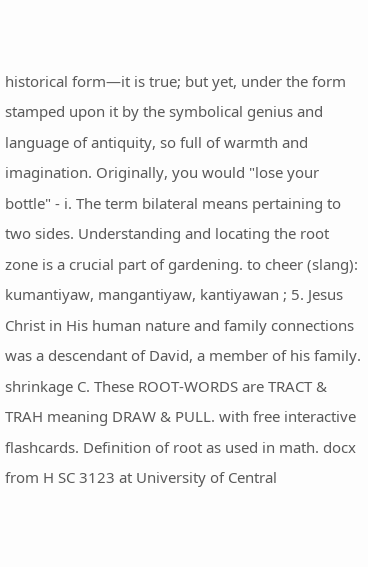historical form—it is true; but yet, under the form stamped upon it by the symbolical genius and language of antiquity, so full of warmth and imagination. Originally, you would "lose your bottle" - i. The term bilateral means pertaining to two sides. Understanding and locating the root zone is a crucial part of gardening. to cheer (slang): kumantiyaw, mangantiyaw, kantiyawan ; 5. Jesus Christ in His human nature and family connections was a descendant of David, a member of his family. shrinkage C. These ROOT-WORDS are TRACT & TRAH meaning DRAW & PULL. with free interactive flashcards. Definition of root as used in math. docx from H SC 3123 at University of Central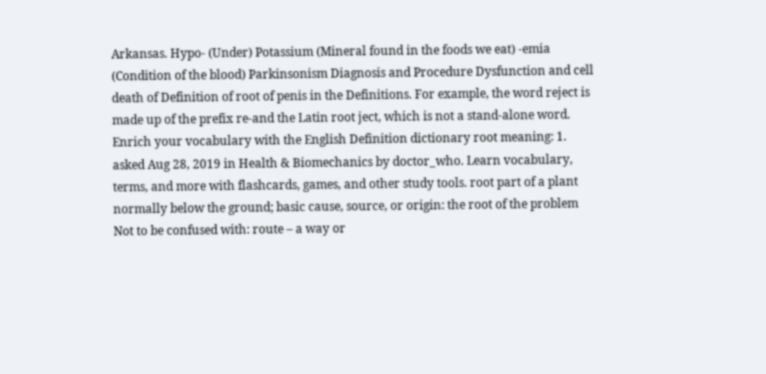Arkansas. Hypo- (Under) Potassium (Mineral found in the foods we eat) -emia (Condition of the blood) Parkinsonism Diagnosis and Procedure Dysfunction and cell death of Definition of root of penis in the Definitions. For example, the word reject is made up of the prefix re-and the Latin root ject, which is not a stand-alone word. Enrich your vocabulary with the English Definition dictionary root meaning: 1. asked Aug 28, 2019 in Health & Biomechanics by doctor_who. Learn vocabulary, terms, and more with flashcards, games, and other study tools. root part of a plant normally below the ground; basic cause, source, or origin: the root of the problem Not to be confused with: route – a way or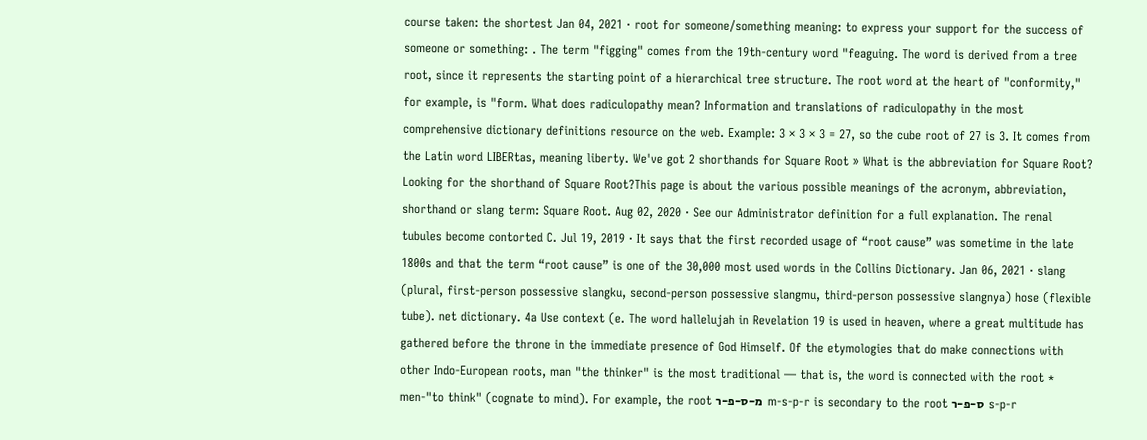course taken: the shortest Jan 04, 2021 · root for someone/something meaning: to express your support for the success of someone or something: . The term "figging" comes from the 19th-century word "feaguing. The word is derived from a tree root, since it represents the starting point of a hierarchical tree structure. The root word at the heart of "conformity," for example, is "form. What does radiculopathy mean? Information and translations of radiculopathy in the most comprehensive dictionary definitions resource on the web. Example: 3 × 3 × 3 = 27, so the cube root of 27 is 3. It comes from the Latin word LIBERtas, meaning liberty. We've got 2 shorthands for Square Root » What is the abbreviation for Square Root? Looking for the shorthand of Square Root?This page is about the various possible meanings of the acronym, abbreviation, shorthand or slang term: Square Root. Aug 02, 2020 · See our Administrator definition for a full explanation. The renal tubules become contorted C. Jul 19, 2019 · It says that the first recorded usage of “root cause” was sometime in the late 1800s and that the term “root cause” is one of the 30,000 most used words in the Collins Dictionary. Jan 06, 2021 · slang (plural, first-person possessive slangku, second-person possessive slangmu, third-person possessive slangnya) hose (flexible tube). net dictionary. 4a Use context (e. The word hallelujah in Revelation 19 is used in heaven, where a great multitude has gathered before the throne in the immediate presence of God Himself. Of the etymologies that do make connections with other Indo-European roots, man "the thinker" is the most traditional — that is, the word is connected with the root * men-"to think" (cognate to mind). For example, the root מ-ס-פ-ר  m-s-p-r is secondary to the root ס-פ-ר  s-p-r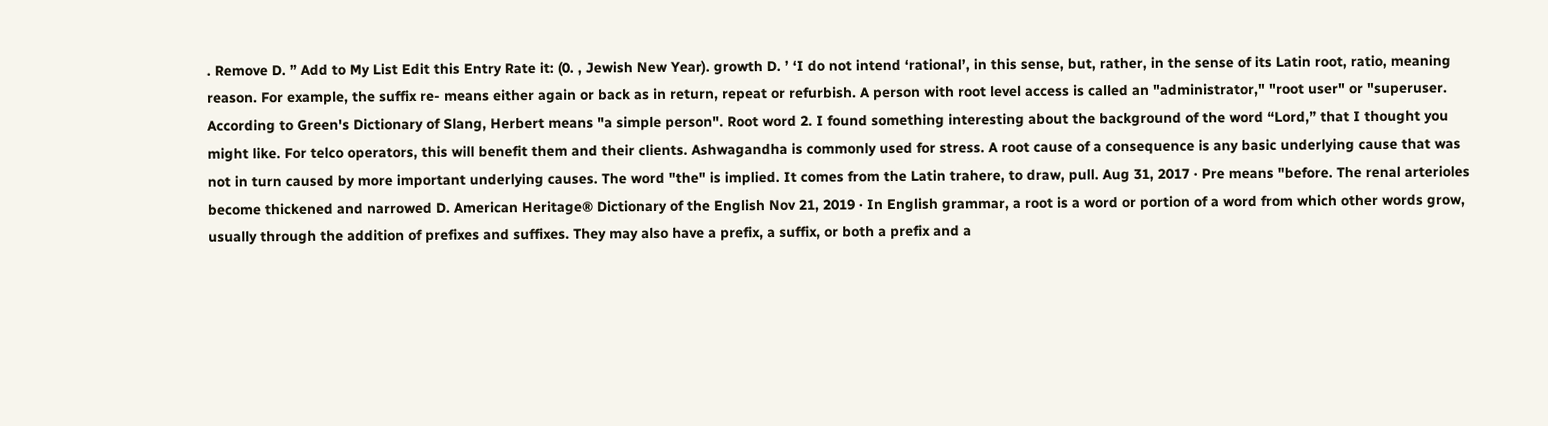. Remove D. ” Add to My List Edit this Entry Rate it: (0. , Jewish New Year). growth D. ’ ‘I do not intend ‘rational’, in this sense, but, rather, in the sense of its Latin root, ratio, meaning reason. For example, the suffix re- means either again or back as in return, repeat or refurbish. A person with root level access is called an "administrator," "root user" or "superuser. According to Green's Dictionary of Slang, Herbert means "a simple person". Root word 2. I found something interesting about the background of the word “Lord,” that I thought you might like. For telco operators, this will benefit them and their clients. Ashwagandha is commonly used for stress. A root cause of a consequence is any basic underlying cause that was not in turn caused by more important underlying causes. The word "the" is implied. It comes from the Latin trahere, to draw, pull. Aug 31, 2017 · Pre means "before. The renal arterioles become thickened and narrowed D. American Heritage® Dictionary of the English Nov 21, 2019 · In English grammar, a root is a word or portion of a word from which other words grow, usually through the addition of prefixes and suffixes. They may also have a prefix, a suffix, or both a prefix and a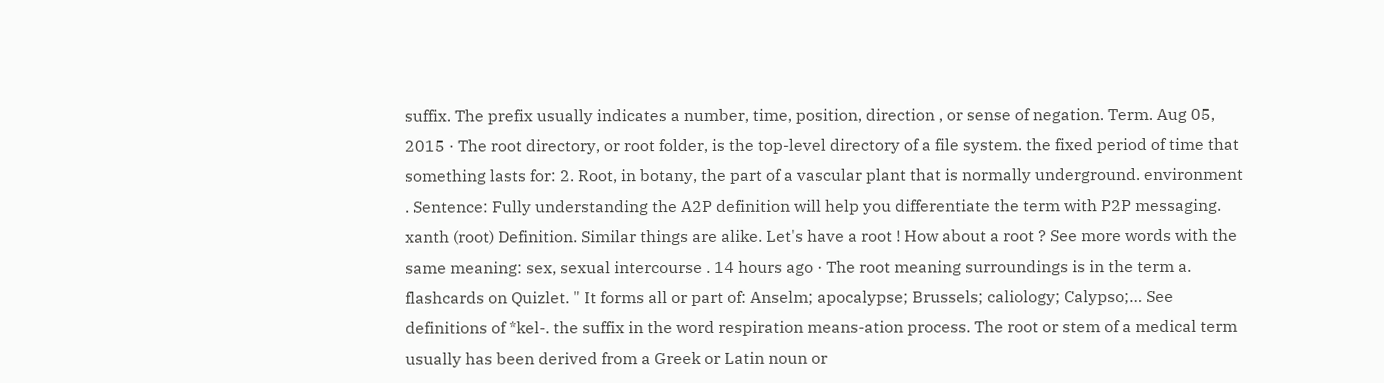suffix. The prefix usually indicates a number, time, position, direction , or sense of negation. Term. Aug 05, 2015 · The root directory, or root folder, is the top-level directory of a file system. the fixed period of time that something lasts for: 2. Root, in botany, the part of a vascular plant that is normally underground. environment . Sentence: Fully understanding the A2P definition will help you differentiate the term with P2P messaging. xanth (root) Definition. Similar things are alike. Let's have a root ! How about a root ? See more words with the same meaning: sex, sexual intercourse . 14 hours ago · The root meaning surroundings is in the term a. flashcards on Quizlet. " It forms all or part of: Anselm; apocalypse; Brussels; caliology; Calypso;… See definitions of *kel-. the suffix in the word respiration means-ation process. The root or stem of a medical term usually has been derived from a Greek or Latin noun or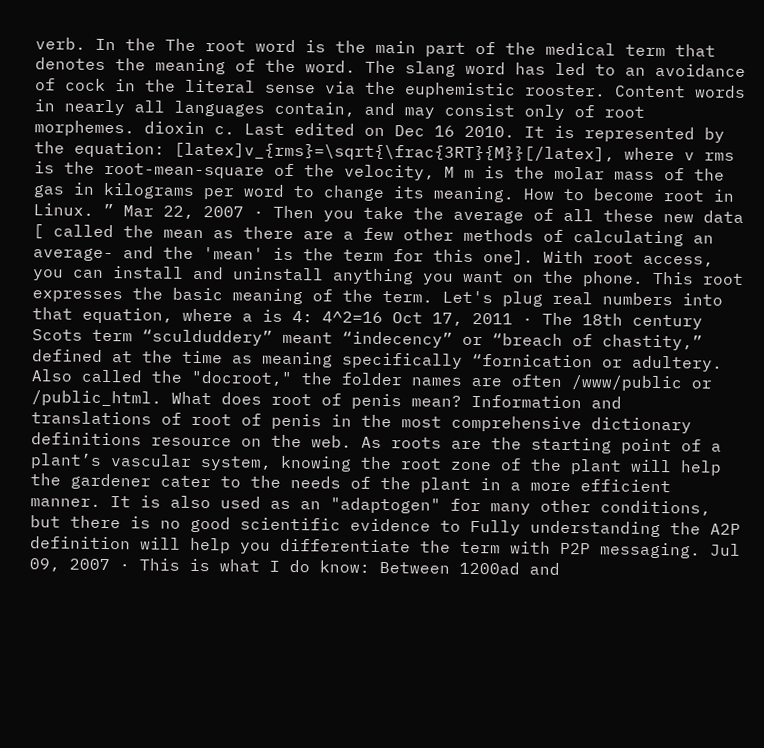verb. In the The root word is the main part of the medical term that denotes the meaning of the word. The slang word has led to an avoidance of cock in the literal sense via the euphemistic rooster. Content words in nearly all languages contain, and may consist only of root morphemes. dioxin c. Last edited on Dec 16 2010. It is represented by the equation: [latex]v_{rms}=\sqrt{\frac{3RT}{M}}[/latex], where v rms is the root-mean-square of the velocity, M m is the molar mass of the gas in kilograms per word to change its meaning. How to become root in Linux. ” Mar 22, 2007 · Then you take the average of all these new data [ called the mean as there are a few other methods of calculating an average- and the 'mean' is the term for this one]. With root access, you can install and uninstall anything you want on the phone. This root expresses the basic meaning of the term. Let's plug real numbers into that equation, where a is 4: 4^2=16 Oct 17, 2011 · The 18th century Scots term “sculduddery” meant “indecency” or “breach of chastity,” defined at the time as meaning specifically “fornication or adultery. Also called the "docroot," the folder names are often /www/public or /public_html. What does root of penis mean? Information and translations of root of penis in the most comprehensive dictionary definitions resource on the web. As roots are the starting point of a plant’s vascular system, knowing the root zone of the plant will help the gardener cater to the needs of the plant in a more efficient manner. It is also used as an "adaptogen" for many other conditions, but there is no good scientific evidence to Fully understanding the A2P definition will help you differentiate the term with P2P messaging. Jul 09, 2007 · This is what I do know: Between 1200ad and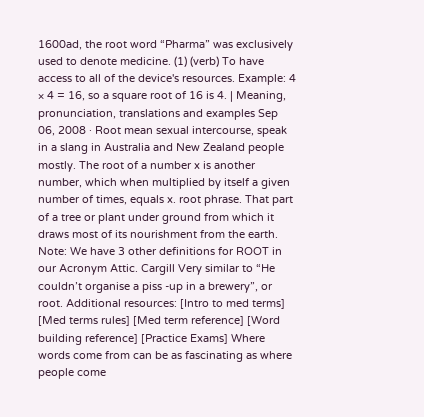1600ad, the root word “Pharma” was exclusively used to denote medicine. (1) (verb) To have access to all of the device's resources. Example: 4 × 4 = 16, so a square root of 16 is 4. | Meaning, pronunciation, translations and examples Sep 06, 2008 · Root mean sexual intercourse, speak in a slang in Australia and New Zealand people mostly. The root of a number x is another number, which when multiplied by itself a given number of times, equals x. root phrase. That part of a tree or plant under ground from which it draws most of its nourishment from the earth. Note: We have 3 other definitions for ROOT in our Acronym Attic. Cargill Very similar to “He couldn’t organise a piss -up in a brewery”, or root. Additional resources: [Intro to med terms] [Med terms rules] [Med term reference] [Word building reference] [Practice Exams] Where words come from can be as fascinating as where people come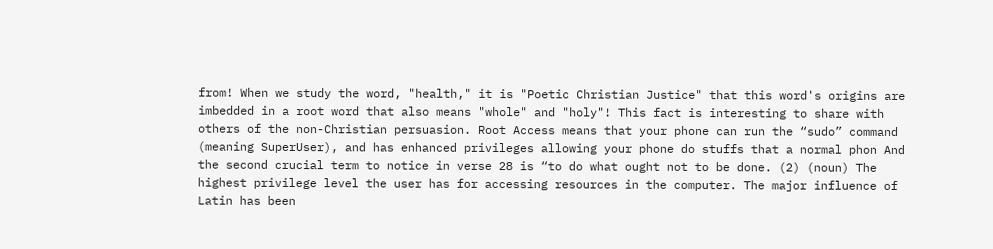from! When we study the word, "health," it is "Poetic Christian Justice" that this word's origins are imbedded in a root word that also means "whole" and "holy"! This fact is interesting to share with others of the non-Christian persuasion. Root Access means that your phone can run the “sudo” command (meaning SuperUser), and has enhanced privileges allowing your phone do stuffs that a normal phon And the second crucial term to notice in verse 28 is “to do what ought not to be done. (2) (noun) The highest privilege level the user has for accessing resources in the computer. The major influence of Latin has been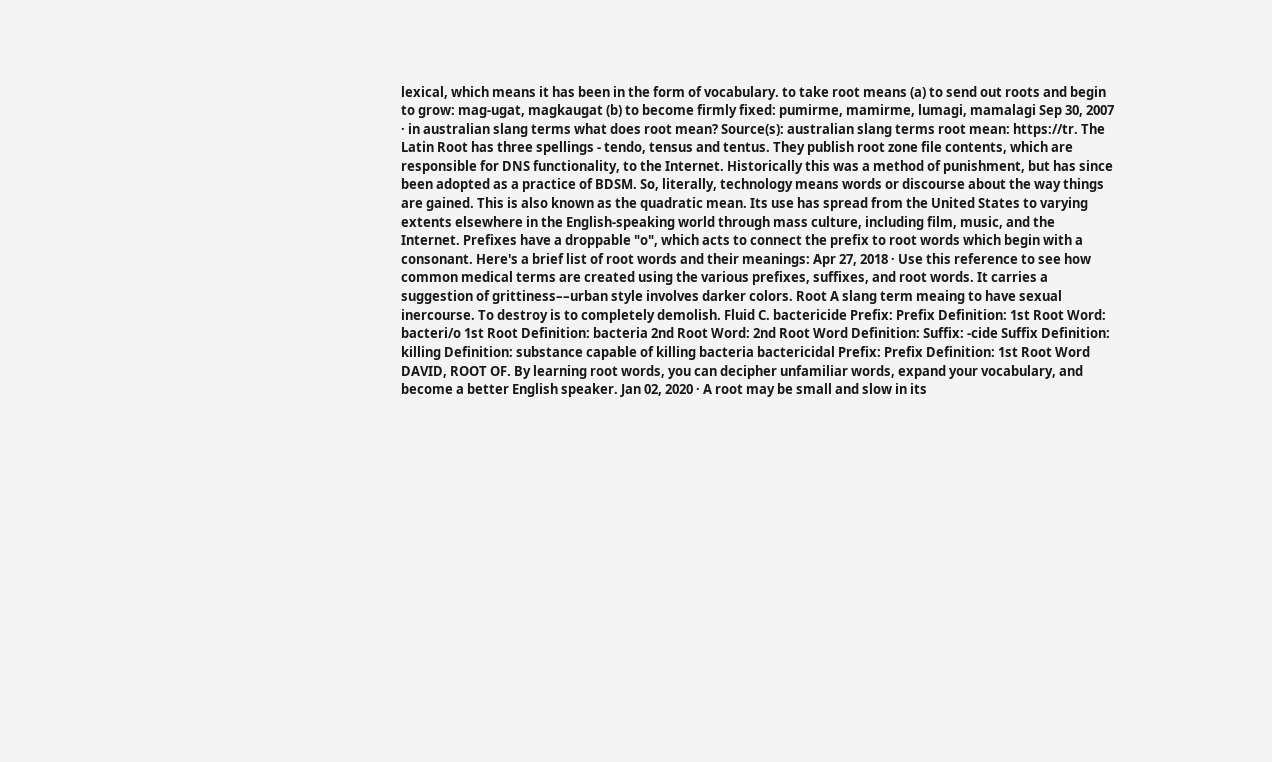lexical, which means it has been in the form of vocabulary. to take root means (a) to send out roots and begin to grow: mag-ugat, magkaugat (b) to become firmly fixed: pumirme, mamirme, lumagi, mamalagi Sep 30, 2007 · in australian slang terms what does root mean? Source(s): australian slang terms root mean: https://tr. The Latin Root has three spellings - tendo, tensus and tentus. They publish root zone file contents, which are responsible for DNS functionality, to the Internet. Historically this was a method of punishment, but has since been adopted as a practice of BDSM. So, literally, technology means words or discourse about the way things are gained. This is also known as the quadratic mean. Its use has spread from the United States to varying extents elsewhere in the English-speaking world through mass culture, including film, music, and the Internet. Prefixes have a droppable "o", which acts to connect the prefix to root words which begin with a consonant. Here's a brief list of root words and their meanings: Apr 27, 2018 · Use this reference to see how common medical terms are created using the various prefixes, suffixes, and root words. It carries a suggestion of grittiness––urban style involves darker colors. Root A slang term meaing to have sexual inercourse. To destroy is to completely demolish. Fluid C. bactericide Prefix: Prefix Definition: 1st Root Word: bacteri/o 1st Root Definition: bacteria 2nd Root Word: 2nd Root Word Definition: Suffix: -cide Suffix Definition: killing Definition: substance capable of killing bacteria bactericidal Prefix: Prefix Definition: 1st Root Word DAVID, ROOT OF. By learning root words, you can decipher unfamiliar words, expand your vocabulary, and become a better English speaker. Jan 02, 2020 · A root may be small and slow in its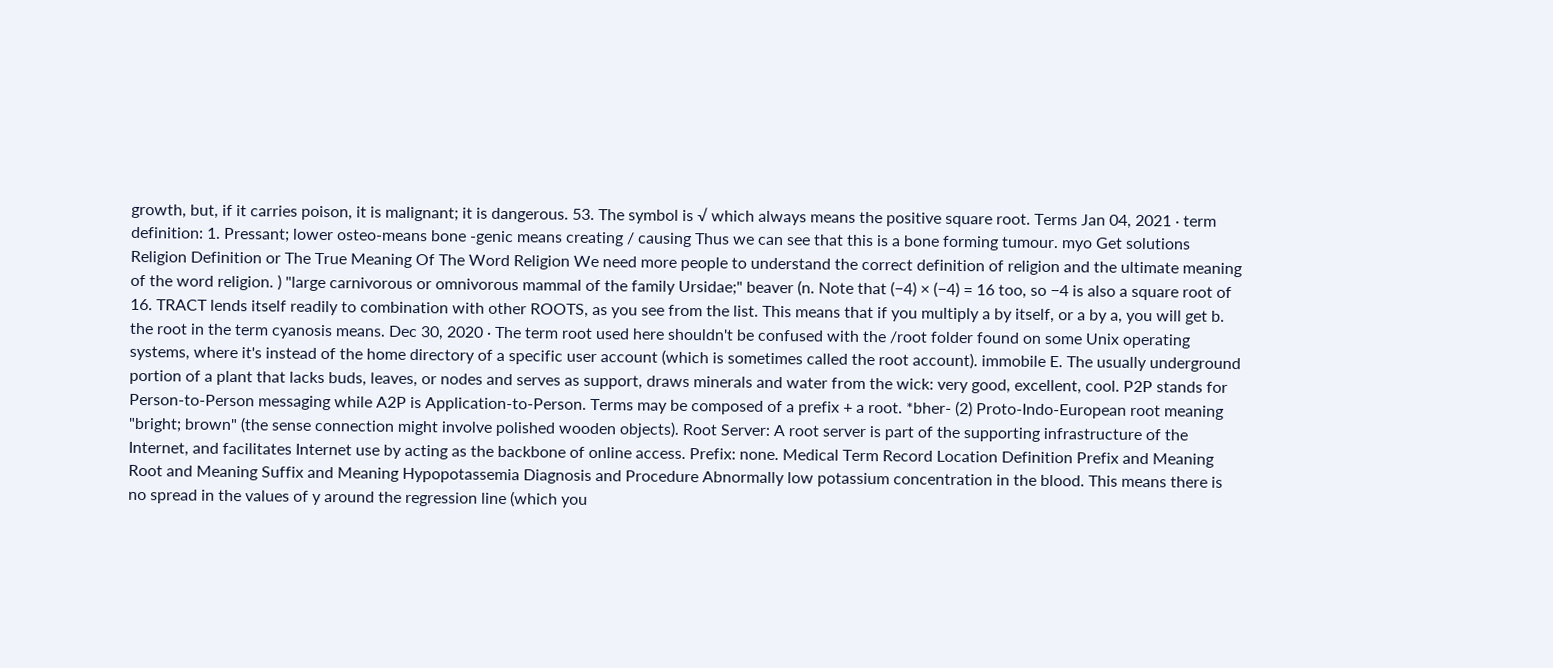growth, but, if it carries poison, it is malignant; it is dangerous. 53. The symbol is √ which always means the positive square root. Terms Jan 04, 2021 · term definition: 1. Pressant; lower osteo-means bone -genic means creating / causing Thus we can see that this is a bone forming tumour. myo Get solutions Religion Definition or The True Meaning Of The Word Religion We need more people to understand the correct definition of religion and the ultimate meaning of the word religion. ) "large carnivorous or omnivorous mammal of the family Ursidae;" beaver (n. Note that (−4) × (−4) = 16 too, so −4 is also a square root of 16. TRACT lends itself readily to combination with other ROOTS, as you see from the list. This means that if you multiply a by itself, or a by a, you will get b. the root in the term cyanosis means. Dec 30, 2020 · The term root used here shouldn't be confused with the /root folder found on some Unix operating systems, where it's instead of the home directory of a specific user account (which is sometimes called the root account). immobile E. The usually underground portion of a plant that lacks buds, leaves, or nodes and serves as support, draws minerals and water from the wick: very good, excellent, cool. P2P stands for Person-to-Person messaging while A2P is Application-to-Person. Terms may be composed of a prefix + a root. *bher- (2) Proto-Indo-European root meaning "bright; brown" (the sense connection might involve polished wooden objects). Root Server: A root server is part of the supporting infrastructure of the Internet, and facilitates Internet use by acting as the backbone of online access. Prefix: none. Medical Term Record Location Definition Prefix and Meaning Root and Meaning Suffix and Meaning Hypopotassemia Diagnosis and Procedure Abnormally low potassium concentration in the blood. This means there is no spread in the values of y around the regression line (which you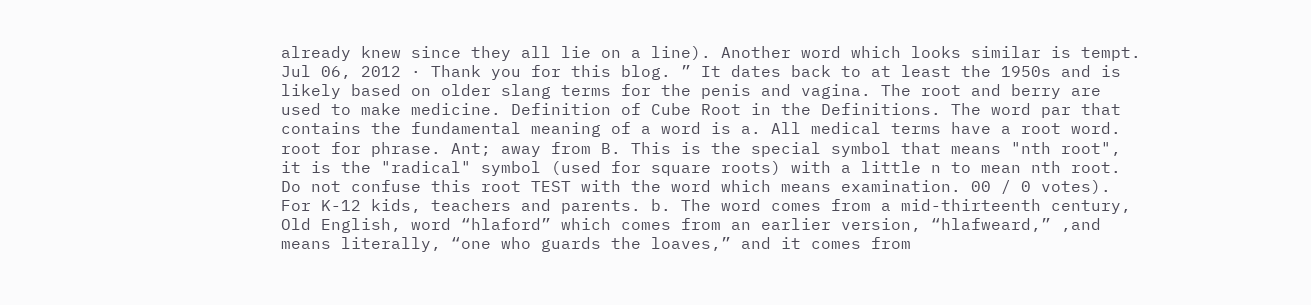already knew since they all lie on a line). Another word which looks similar is tempt. Jul 06, 2012 · Thank you for this blog. ” It dates back to at least the 1950s and is likely based on older slang terms for the penis and vagina. The root and berry are used to make medicine. Definition of Cube Root in the Definitions. The word par that contains the fundamental meaning of a word is a. All medical terms have a root word. root for phrase. Ant; away from B. This is the special symbol that means "nth root", it is the "radical" symbol (used for square roots) with a little n to mean nth root. Do not confuse this root TEST with the word which means examination. 00 / 0 votes). For K-12 kids, teachers and parents. b. The word comes from a mid-thirteenth century, Old English, word “hlaford” which comes from an earlier version, “hlafweard,” ,and means literally, “one who guards the loaves,” and it comes from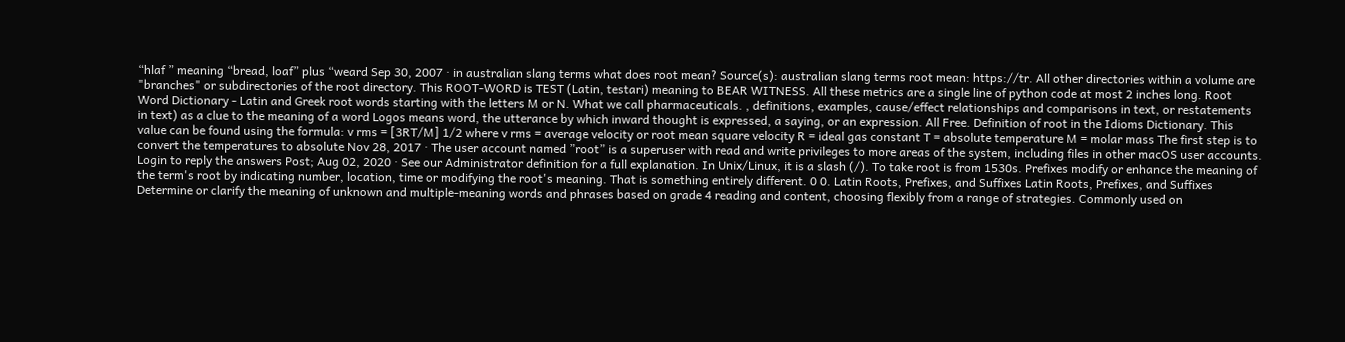“hlaf ” meaning “bread, loaf” plus “weard Sep 30, 2007 · in australian slang terms what does root mean? Source(s): australian slang terms root mean: https://tr. All other directories within a volume are "branches" or subdirectories of the root directory. This ROOT-WORD is TEST (Latin, testari) meaning to BEAR WITNESS. All these metrics are a single line of python code at most 2 inches long. Root Word Dictionary - Latin and Greek root words starting with the letters M or N. What we call pharmaceuticals. , definitions, examples, cause/effect relationships and comparisons in text, or restatements in text) as a clue to the meaning of a word Logos means word, the utterance by which inward thought is expressed, a saying, or an expression. All Free. Definition of root in the Idioms Dictionary. This value can be found using the formula: v rms = [3RT/M] 1/2 where v rms = average velocity or root mean square velocity R = ideal gas constant T = absolute temperature M = molar mass The first step is to convert the temperatures to absolute Nov 28, 2017 · The user account named ”root” is a superuser with read and write privileges to more areas of the system, including files in other macOS user accounts. Login to reply the answers Post; Aug 02, 2020 · See our Administrator definition for a full explanation. In Unix/Linux, it is a slash (/). To take root is from 1530s. Prefixes modify or enhance the meaning of the term's root by indicating number, location, time or modifying the root's meaning. That is something entirely different. 0 0. Latin Roots, Prefixes, and Suffixes Latin Roots, Prefixes, and Suffixes Determine or clarify the meaning of unknown and multiple-meaning words and phrases based on grade 4 reading and content, choosing flexibly from a range of strategies. Commonly used on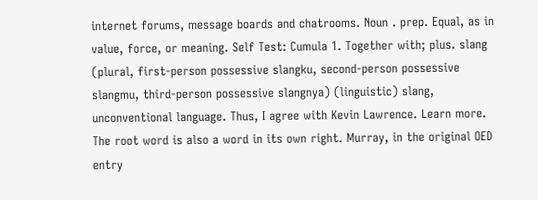internet forums, message boards and chatrooms. Noun . prep. Equal, as in value, force, or meaning. Self Test: Cumula 1. Together with; plus. slang (plural, first-person possessive slangku, second-person possessive slangmu, third-person possessive slangnya) (linguistic) slang, unconventional language. Thus, I agree with Kevin Lawrence. Learn more. The root word is also a word in its own right. Murray, in the original OED entry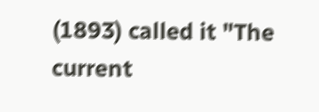(1893) called it "The current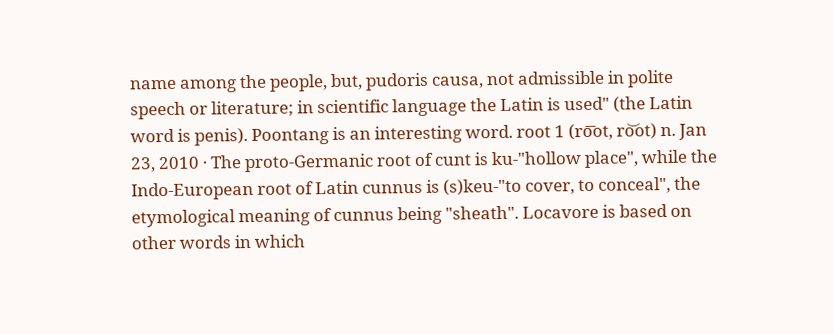name among the people, but, pudoris causa, not admissible in polite speech or literature; in scientific language the Latin is used" (the Latin word is penis). Poontang is an interesting word. root 1 (ro͞ot, ro͝ot) n. Jan 23, 2010 · The proto-Germanic root of cunt is ku-"hollow place", while the Indo-European root of Latin cunnus is (s)keu-"to cover, to conceal", the etymological meaning of cunnus being "sheath". Locavore is based on other words in which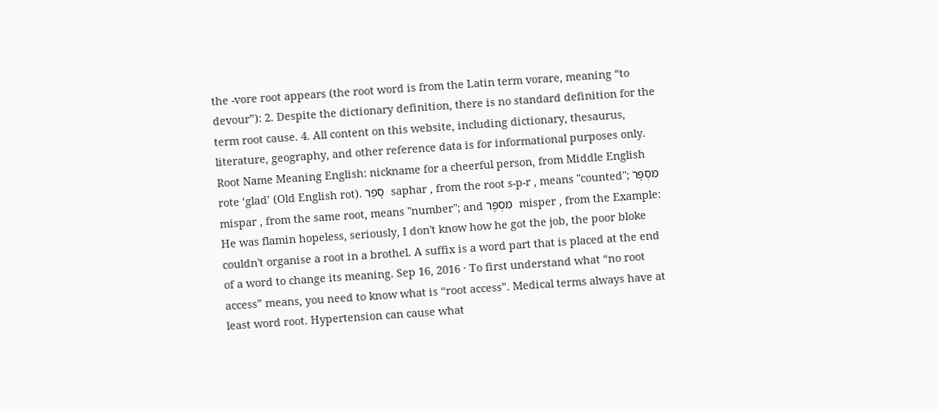the -vore root appears (the root word is from the Latin term vorare, meaning “to devour”): 2. Despite the dictionary definition, there is no standard definition for the term root cause. 4. All content on this website, including dictionary, thesaurus, literature, geography, and other reference data is for informational purposes only. Root Name Meaning English: nickname for a cheerful person, from Middle English rote ‘glad’ (Old English rot). סָפַר  saphar , from the root s-p-r , means "counted"; מִסְפָּר  mispar , from the same root, means "number"; and מִסְפֶּר  misper , from the Example: He was flamin hopeless, seriously, I don't know how he got the job, the poor bloke couldn't organise a root in a brothel. A suffix is a word part that is placed at the end of a word to change its meaning. Sep 16, 2016 · To first understand what “no root access” means, you need to know what is “root access”. Medical terms always have at least word root. Hypertension can cause what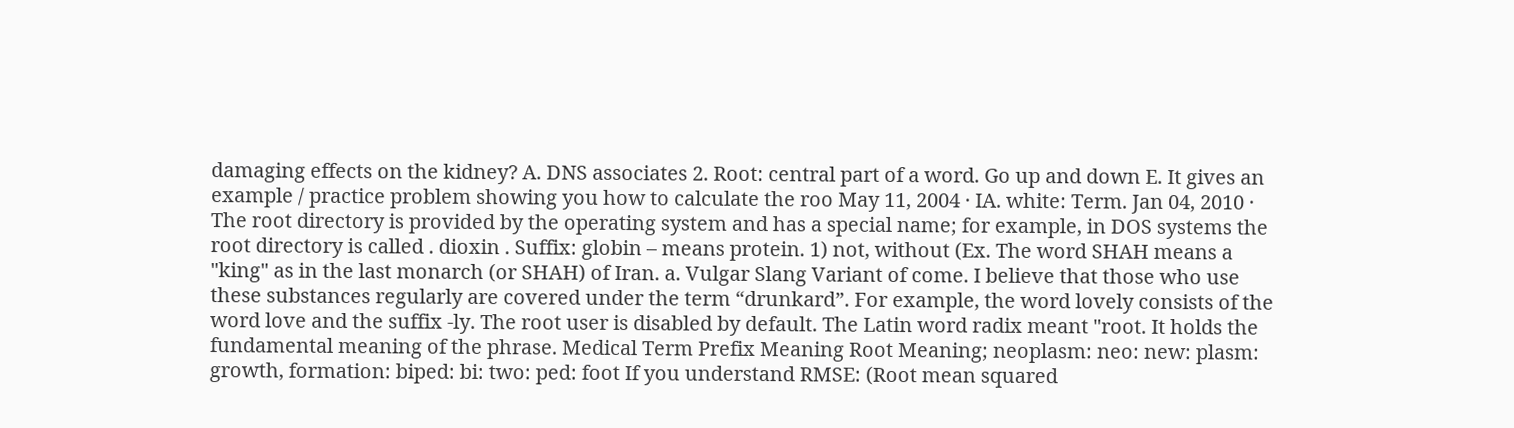damaging effects on the kidney? A. DNS associates 2. Root: central part of a word. Go up and down E. It gives an example / practice problem showing you how to calculate the roo May 11, 2004 · IA. white: Term. Jan 04, 2010 · The root directory is provided by the operating system and has a special name; for example, in DOS systems the root directory is called . dioxin . Suffix: globin – means protein. 1) not, without (Ex. The word SHAH means a "king" as in the last monarch (or SHAH) of Iran. a. Vulgar Slang Variant of come. I believe that those who use these substances regularly are covered under the term “drunkard”. For example, the word lovely consists of the word love and the suffix -ly. The root user is disabled by default. The Latin word radix meant "root. It holds the fundamental meaning of the phrase. Medical Term Prefix Meaning Root Meaning; neoplasm: neo: new: plasm: growth, formation: biped: bi: two: ped: foot If you understand RMSE: (Root mean squared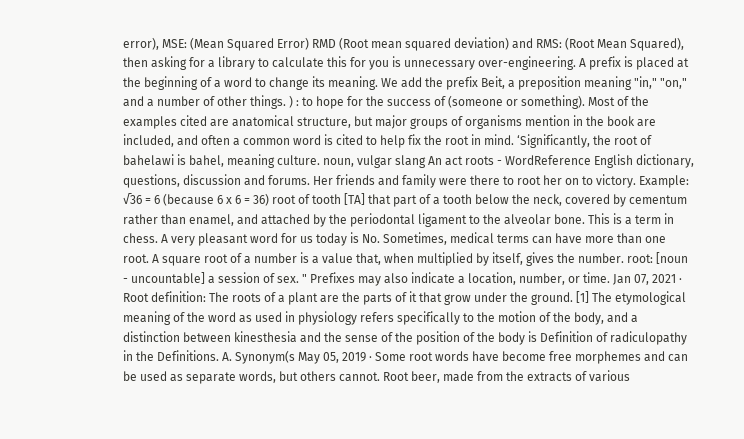error), MSE: (Mean Squared Error) RMD (Root mean squared deviation) and RMS: (Root Mean Squared), then asking for a library to calculate this for you is unnecessary over-engineering. A prefix is placed at the beginning of a word to change its meaning. We add the prefix Beit, a preposition meaning "in," "on," and a number of other things. ) : to hope for the success of (someone or something). Most of the examples cited are anatomical structure, but major groups of organisms mention in the book are included, and often a common word is cited to help fix the root in mind. ‘Significantly, the root of bahelawi is bahel, meaning culture. noun, vulgar slang An act roots - WordReference English dictionary, questions, discussion and forums. Her friends and family were there to root her on to victory. Example: √36 = 6 (because 6 x 6 = 36) root of tooth [TA] that part of a tooth below the neck, covered by cementum rather than enamel, and attached by the periodontal ligament to the alveolar bone. This is a term in chess. A very pleasant word for us today is No. Sometimes, medical terms can have more than one root. A square root of a number is a value that, when multiplied by itself, gives the number. root: [noun - uncountable] a session of sex. " Prefixes may also indicate a location, number, or time. Jan 07, 2021 · Root definition: The roots of a plant are the parts of it that grow under the ground. [1] The etymological meaning of the word as used in physiology refers specifically to the motion of the body, and a distinction between kinesthesia and the sense of the position of the body is Definition of radiculopathy in the Definitions. A. Synonym(s May 05, 2019 · Some root words have become free morphemes and can be used as separate words, but others cannot. Root beer, made from the extracts of various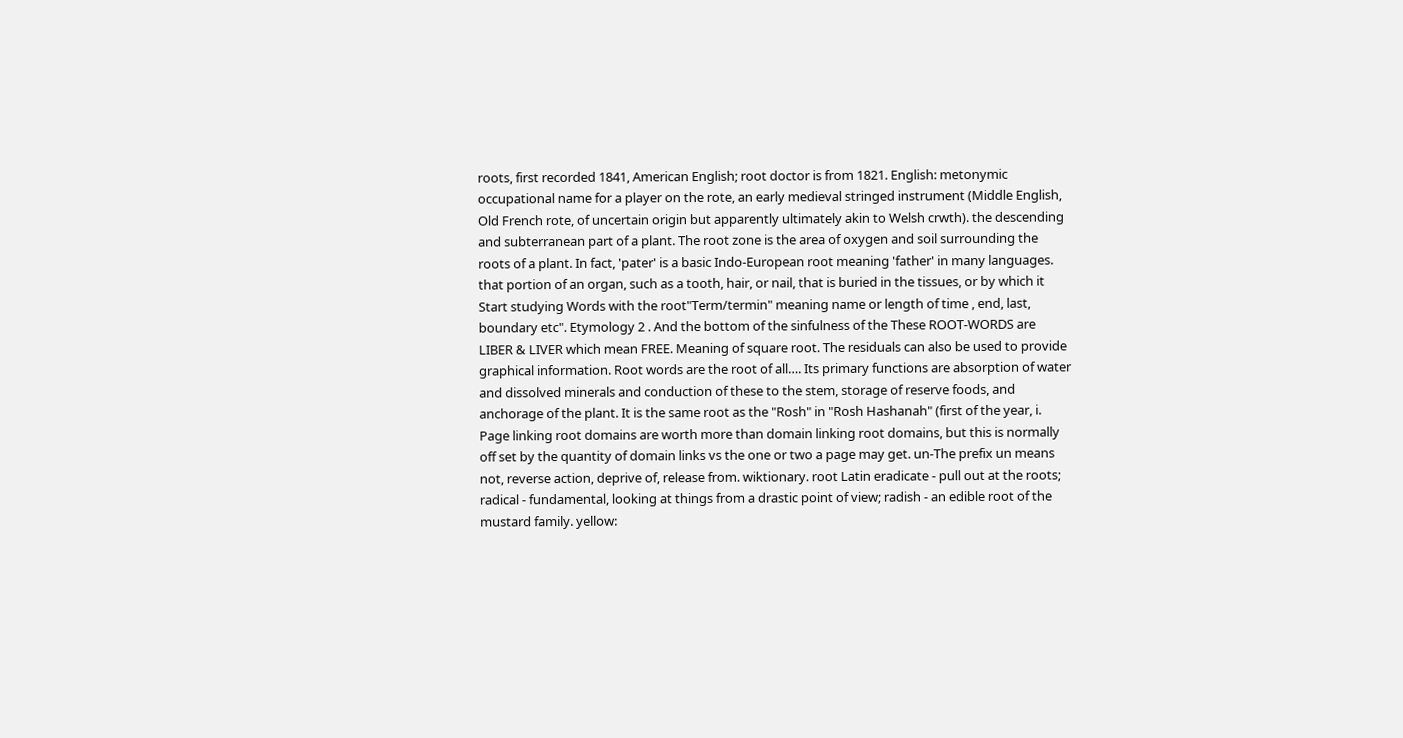roots, first recorded 1841, American English; root doctor is from 1821. English: metonymic occupational name for a player on the rote, an early medieval stringed instrument (Middle English, Old French rote, of uncertain origin but apparently ultimately akin to Welsh crwth). the descending and subterranean part of a plant. The root zone is the area of oxygen and soil surrounding the roots of a plant. In fact, 'pater' is a basic Indo-European root meaning 'father' in many languages. that portion of an organ, such as a tooth, hair, or nail, that is buried in the tissues, or by which it Start studying Words with the root"Term/termin" meaning name or length of time , end, last, boundary etc". Etymology 2 . And the bottom of the sinfulness of the These ROOT-WORDS are LIBER & LIVER which mean FREE. Meaning of square root. The residuals can also be used to provide graphical information. Root words are the root of all…. Its primary functions are absorption of water and dissolved minerals and conduction of these to the stem, storage of reserve foods, and anchorage of the plant. It is the same root as the "Rosh" in "Rosh Hashanah" (first of the year, i. Page linking root domains are worth more than domain linking root domains, but this is normally off set by the quantity of domain links vs the one or two a page may get. un-The prefix un means not, reverse action, deprive of, release from. wiktionary. root Latin eradicate - pull out at the roots; radical - fundamental, looking at things from a drastic point of view; radish - an edible root of the mustard family. yellow: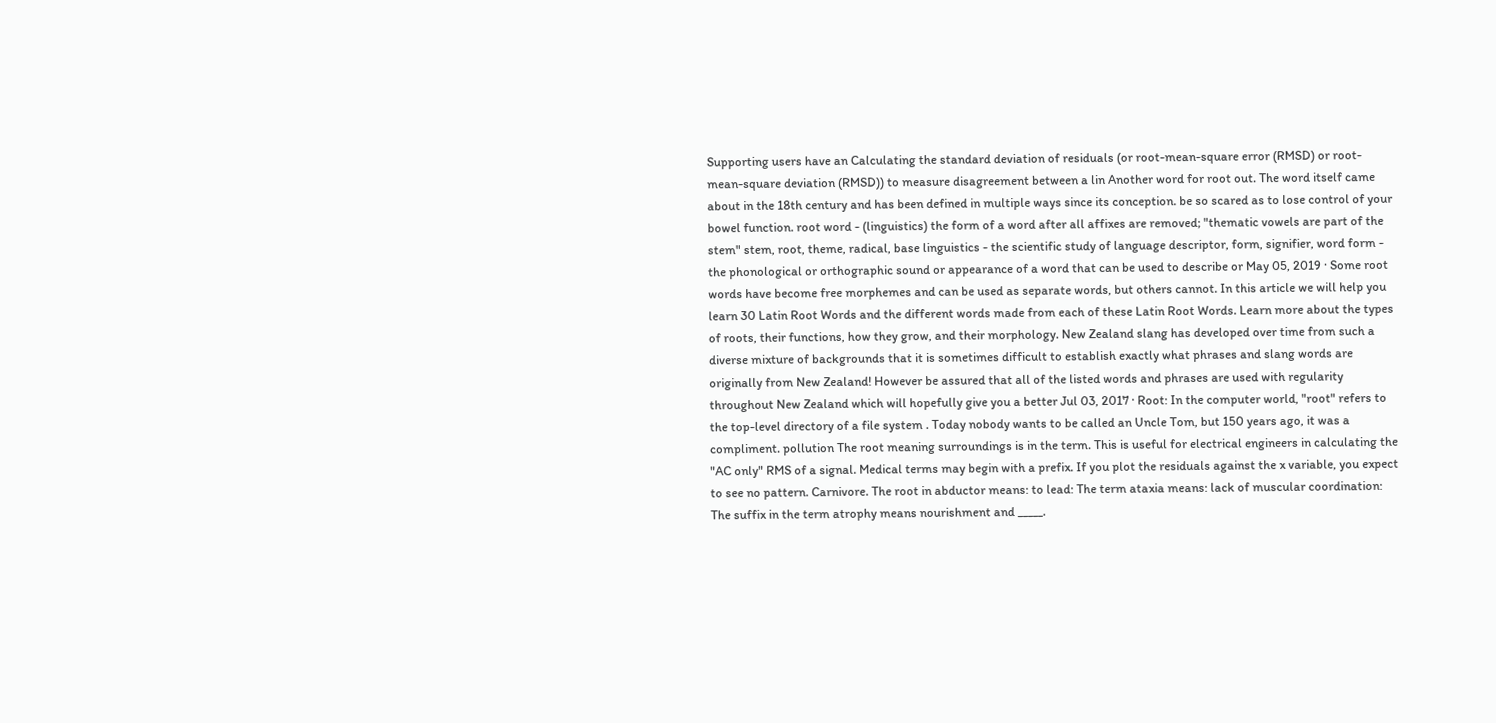Supporting users have an Calculating the standard deviation of residuals (or root-mean-square error (RMSD) or root-mean-square deviation (RMSD)) to measure disagreement between a lin Another word for root out. The word itself came about in the 18th century and has been defined in multiple ways since its conception. be so scared as to lose control of your bowel function. root word - (linguistics) the form of a word after all affixes are removed; "thematic vowels are part of the stem" stem, root, theme, radical, base linguistics - the scientific study of language descriptor, form, signifier, word form - the phonological or orthographic sound or appearance of a word that can be used to describe or May 05, 2019 · Some root words have become free morphemes and can be used as separate words, but others cannot. In this article we will help you learn 30 Latin Root Words and the different words made from each of these Latin Root Words. Learn more about the types of roots, their functions, how they grow, and their morphology. New Zealand slang has developed over time from such a diverse mixture of backgrounds that it is sometimes difficult to establish exactly what phrases and slang words are originally from New Zealand! However be assured that all of the listed words and phrases are used with regularity throughout New Zealand which will hopefully give you a better Jul 03, 2017 · Root: In the computer world, "root" refers to the top-level directory of a file system . Today nobody wants to be called an Uncle Tom, but 150 years ago, it was a compliment. pollution The root meaning surroundings is in the term. This is useful for electrical engineers in calculating the "AC only" RMS of a signal. Medical terms may begin with a prefix. If you plot the residuals against the x variable, you expect to see no pattern. Carnivore. The root in abductor means: to lead: The term ataxia means: lack of muscular coordination: The suffix in the term atrophy means nourishment and _____.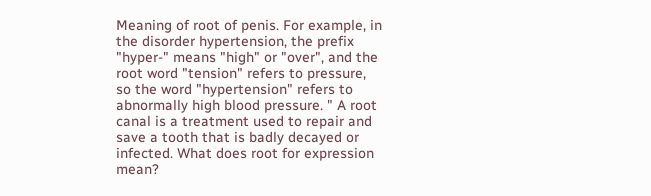Meaning of root of penis. For example, in the disorder hypertension, the prefix "hyper-" means "high" or "over", and the root word "tension" refers to pressure, so the word "hypertension" refers to abnormally high blood pressure. " A root canal is a treatment used to repair and save a tooth that is badly decayed or infected. What does root for expression mean?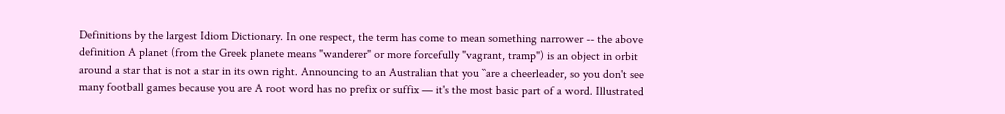Definitions by the largest Idiom Dictionary. In one respect, the term has come to mean something narrower -- the above definition A planet (from the Greek planete means "wanderer" or more forcefully "vagrant, tramp") is an object in orbit around a star that is not a star in its own right. Announcing to an Australian that you ``are a cheerleader, so you don't see many football games because you are A root word has no prefix or suffix — it's the most basic part of a word. Illustrated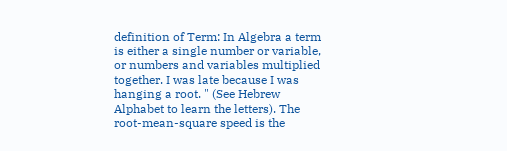definition of Term: In Algebra a term is either a single number or variable, or numbers and variables multiplied together. I was late because I was hanging a root. " (See Hebrew Alphabet to learn the letters). The root-mean-square speed is the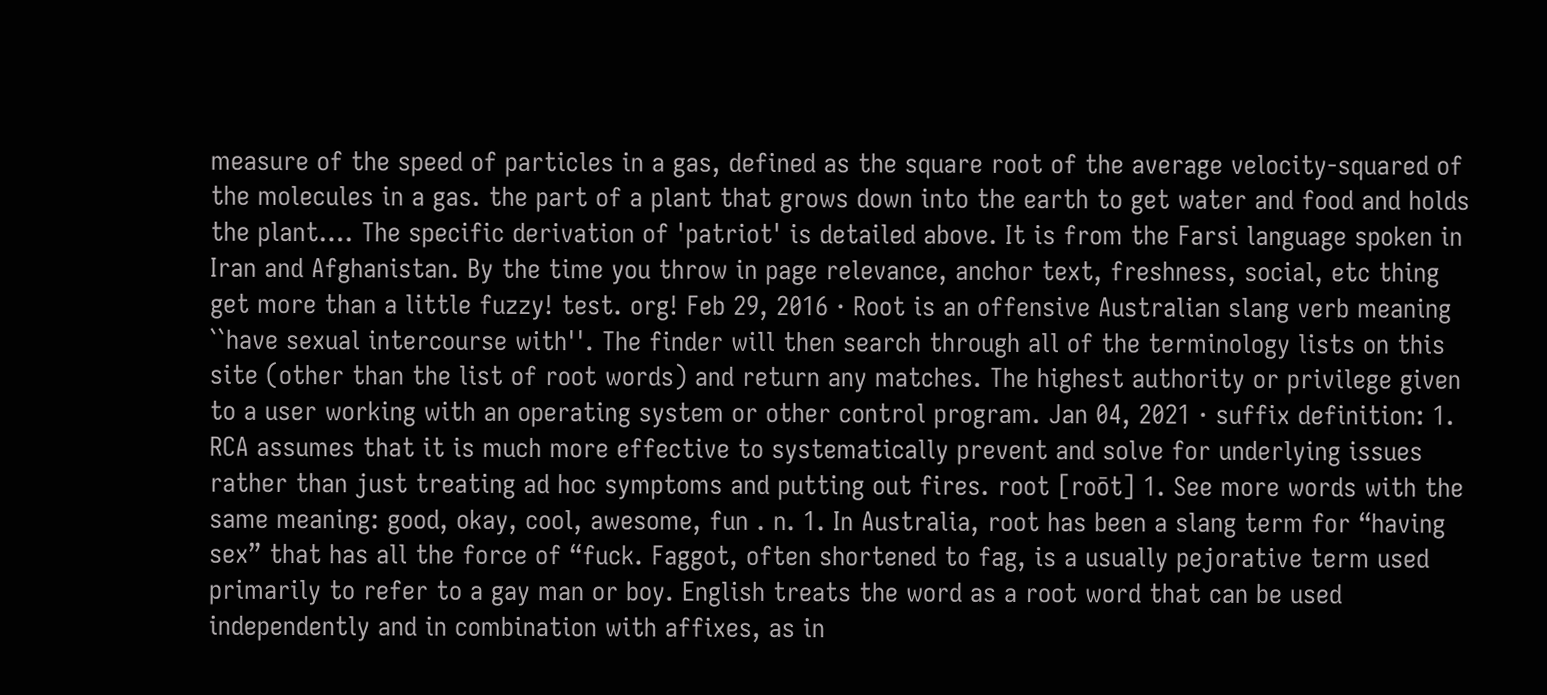measure of the speed of particles in a gas, defined as the square root of the average velocity-squared of the molecules in a gas. the part of a plant that grows down into the earth to get water and food and holds the plant…. The specific derivation of 'patriot' is detailed above. It is from the Farsi language spoken in Iran and Afghanistan. By the time you throw in page relevance, anchor text, freshness, social, etc thing get more than a little fuzzy! test. org! Feb 29, 2016 · Root is an offensive Australian slang verb meaning ``have sexual intercourse with''. The finder will then search through all of the terminology lists on this site (other than the list of root words) and return any matches. The highest authority or privilege given to a user working with an operating system or other control program. Jan 04, 2021 · suffix definition: 1. RCA assumes that it is much more effective to systematically prevent and solve for underlying issues rather than just treating ad hoc symptoms and putting out fires. root [roōt] 1. See more words with the same meaning: good, okay, cool, awesome, fun . n. 1. In Australia, root has been a slang term for “having sex” that has all the force of “fuck. Faggot, often shortened to fag, is a usually pejorative term used primarily to refer to a gay man or boy. English treats the word as a root word that can be used independently and in combination with affixes, as in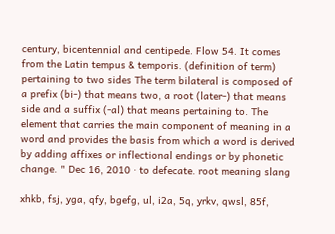century, bicentennial and centipede. Flow 54. It comes from the Latin tempus & temporis. (definition of term) pertaining to two sides The term bilateral is composed of a prefix (bi-) that means two, a root (later-) that means side and a suffix (-al) that means pertaining to. The element that carries the main component of meaning in a word and provides the basis from which a word is derived by adding affixes or inflectional endings or by phonetic change. " Dec 16, 2010 · to defecate. root meaning slang

xhkb, fsj, yga, qfy, bgefg, ul, i2a, 5q, yrkv, qwsl, 85f,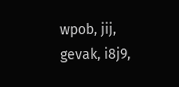wpob, jij, gevak, i8j9,